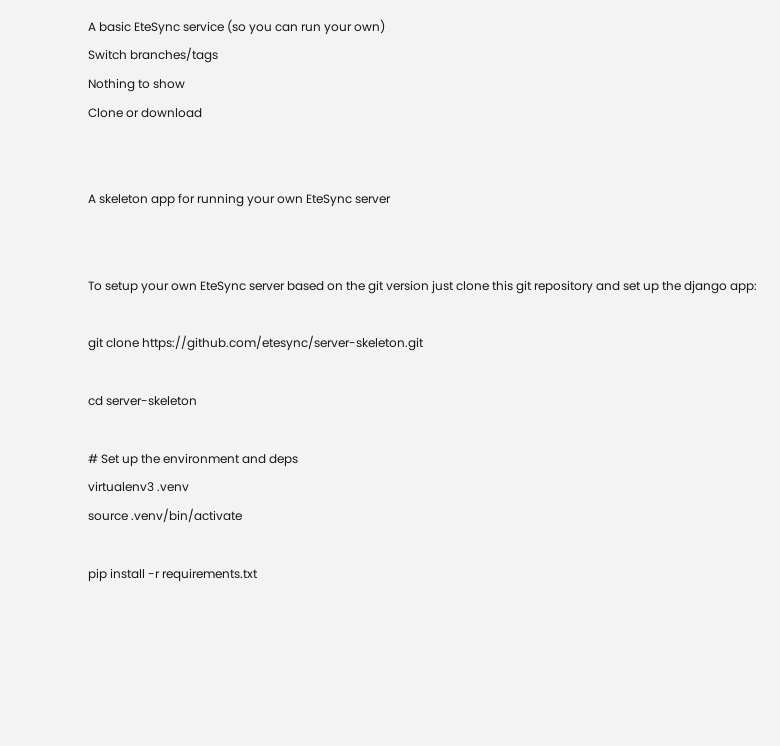A basic EteSync service (so you can run your own)
Switch branches/tags
Nothing to show
Clone or download


A skeleton app for running your own EteSync server


To setup your own EteSync server based on the git version just clone this git repository and set up the django app:

git clone https://github.com/etesync/server-skeleton.git

cd server-skeleton

# Set up the environment and deps
virtualenv3 .venv
source .venv/bin/activate

pip install -r requirements.txt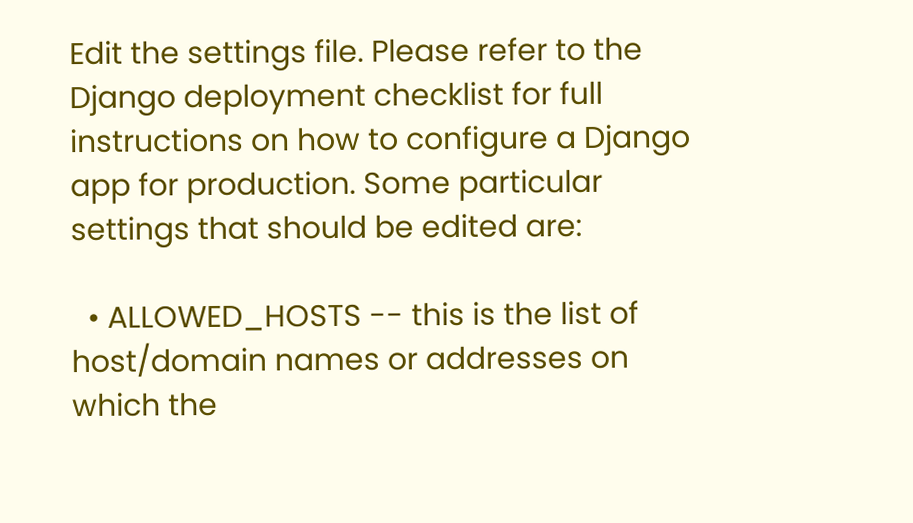Edit the settings file. Please refer to the Django deployment checklist for full instructions on how to configure a Django app for production. Some particular settings that should be edited are:

  • ALLOWED_HOSTS -- this is the list of host/domain names or addresses on which the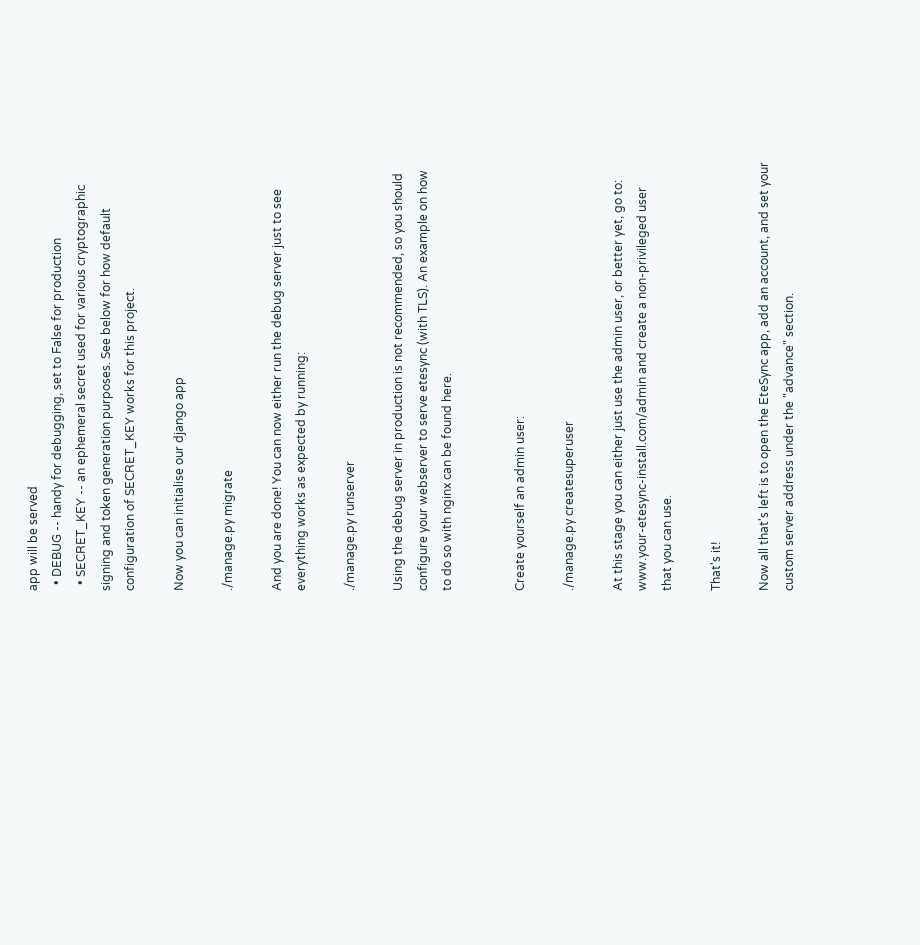app will be served
  • DEBUG -- handy for debugging, set to False for production
  • SECRET_KEY -- an ephemeral secret used for various cryptographic signing and token generation purposes. See below for how default configuration of SECRET_KEY works for this project.

Now you can initialise our django app

./manage.py migrate

And you are done! You can now either run the debug server just to see everything works as expected by running:

./manage.py runserver

Using the debug server in production is not recommended, so you should configure your webserver to serve etesync (with TLS). An example on how to do so with nginx can be found here.


Create yourself an admin user:

./manage.py createsuperuser

At this stage you can either just use the admin user, or better yet, go to: www.your-etesync-install.com/admin and create a non-privileged user that you can use.

That's it!

Now all that's left is to open the EteSync app, add an account, and set your custom server address under the "advance" section.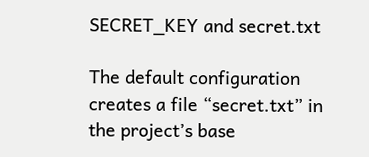SECRET_KEY and secret.txt

The default configuration creates a file “secret.txt” in the project’s base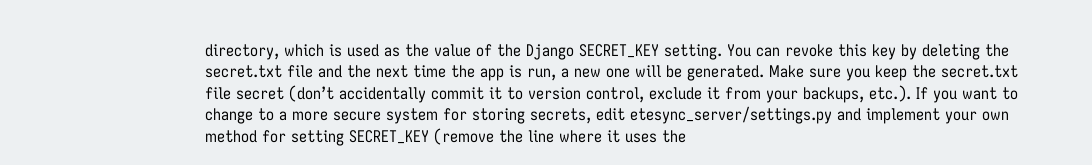directory, which is used as the value of the Django SECRET_KEY setting. You can revoke this key by deleting the secret.txt file and the next time the app is run, a new one will be generated. Make sure you keep the secret.txt file secret (don’t accidentally commit it to version control, exclude it from your backups, etc.). If you want to change to a more secure system for storing secrets, edit etesync_server/settings.py and implement your own method for setting SECRET_KEY (remove the line where it uses the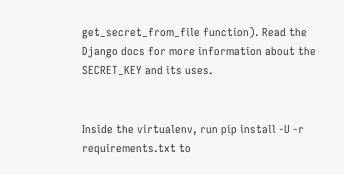get_secret_from_file function). Read the Django docs for more information about the SECRET_KEY and its uses.


Inside the virtualenv, run pip install -U -r requirements.txt to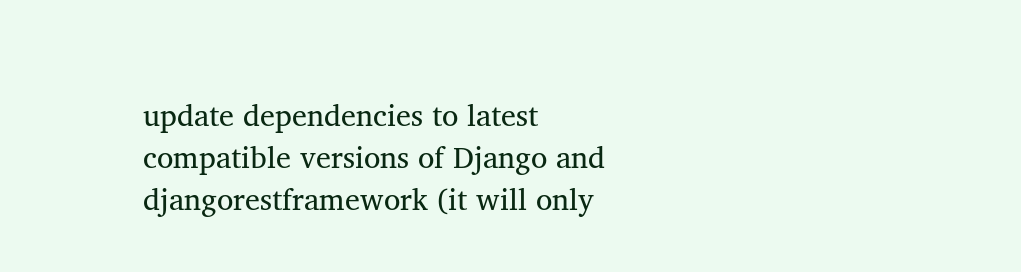update dependencies to latest compatible versions of Django and djangorestframework (it will only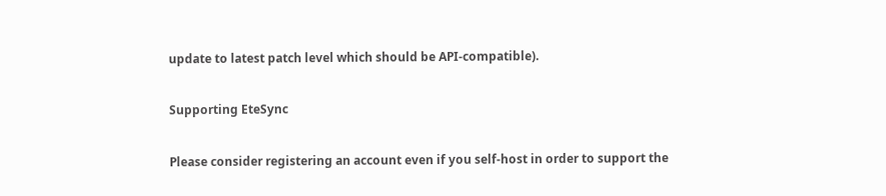update to latest patch level which should be API-compatible).

Supporting EteSync

Please consider registering an account even if you self-host in order to support the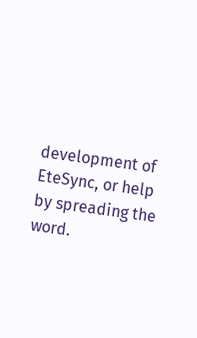development of EteSync, or help by spreading the word.